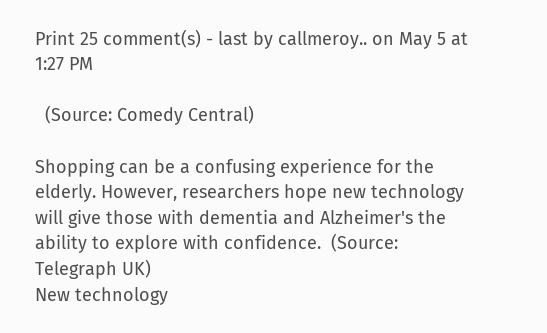Print 25 comment(s) - last by callmeroy.. on May 5 at 1:27 PM

  (Source: Comedy Central)

Shopping can be a confusing experience for the elderly. However, researchers hope new technology will give those with dementia and Alzheimer's the ability to explore with confidence.  (Source: Telegraph UK)
New technology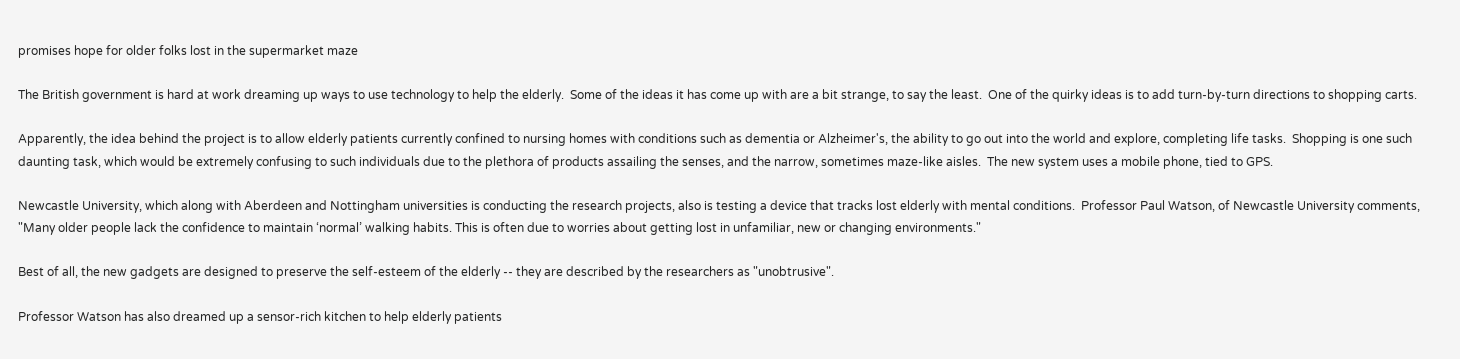promises hope for older folks lost in the supermarket maze

The British government is hard at work dreaming up ways to use technology to help the elderly.  Some of the ideas it has come up with are a bit strange, to say the least.  One of the quirky ideas is to add turn-by-turn directions to shopping carts.

Apparently, the idea behind the project is to allow elderly patients currently confined to nursing homes with conditions such as dementia or Alzheimer's, the ability to go out into the world and explore, completing life tasks.  Shopping is one such daunting task, which would be extremely confusing to such individuals due to the plethora of products assailing the senses, and the narrow, sometimes maze-like aisles.  The new system uses a mobile phone, tied to GPS.

Newcastle University, which along with Aberdeen and Nottingham universities is conducting the research projects, also is testing a device that tracks lost elderly with mental conditions.  Professor Paul Watson, of Newcastle University comments, "Many older people lack the confidence to maintain ‘normal’ walking habits. This is often due to worries about getting lost in unfamiliar, new or changing environments."

Best of all, the new gadgets are designed to preserve the self-esteem of the elderly -- they are described by the researchers as "unobtrusive".

Professor Watson has also dreamed up a sensor-rich kitchen to help elderly patients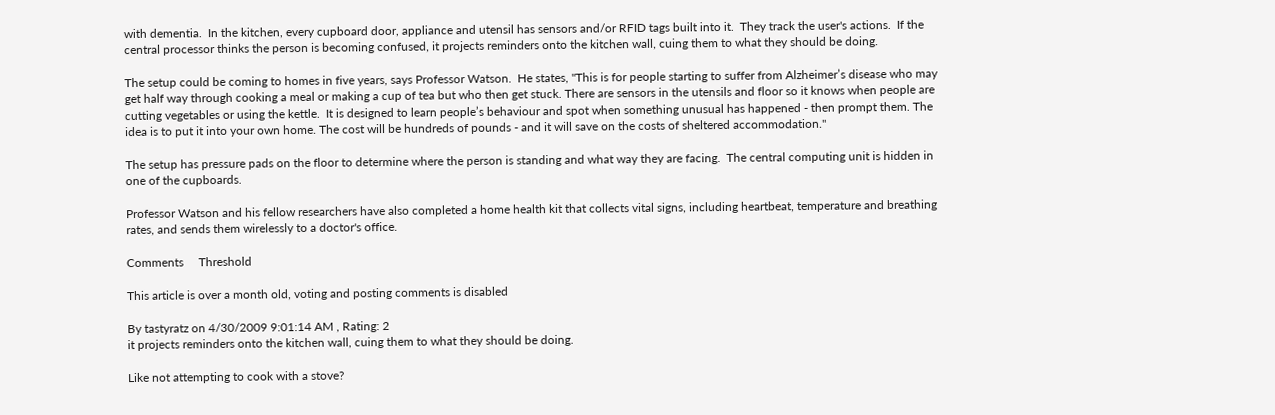with dementia.  In the kitchen, every cupboard door, appliance and utensil has sensors and/or RFID tags built into it.  They track the user's actions.  If the central processor thinks the person is becoming confused, it projects reminders onto the kitchen wall, cuing them to what they should be doing.

The setup could be coming to homes in five years, says Professor Watson.  He states, "This is for people starting to suffer from Alzheimer’s disease who may get half way through cooking a meal or making a cup of tea but who then get stuck. There are sensors in the utensils and floor so it knows when people are cutting vegetables or using the kettle.  It is designed to learn people’s behaviour and spot when something unusual has happened - then prompt them. The idea is to put it into your own home. The cost will be hundreds of pounds - and it will save on the costs of sheltered accommodation."

The setup has pressure pads on the floor to determine where the person is standing and what way they are facing.  The central computing unit is hidden in one of the cupboards.

Professor Watson and his fellow researchers have also completed a home health kit that collects vital signs, including heartbeat, temperature and breathing rates, and sends them wirelessly to a doctor's office.

Comments     Threshold

This article is over a month old, voting and posting comments is disabled

By tastyratz on 4/30/2009 9:01:14 AM , Rating: 2
it projects reminders onto the kitchen wall, cuing them to what they should be doing.

Like not attempting to cook with a stove?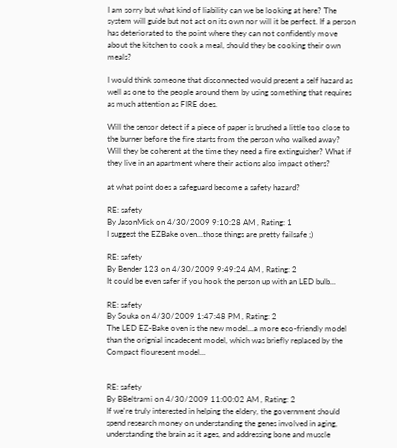I am sorry but what kind of liability can we be looking at here? The system will guide but not act on its own nor will it be perfect. If a person has deteriorated to the point where they can not confidently move about the kitchen to cook a meal, should they be cooking their own meals?

I would think someone that disconnected would present a self hazard as well as one to the people around them by using something that requires as much attention as FIRE does.

Will the sensor detect if a piece of paper is brushed a little too close to the burner before the fire starts from the person who walked away? Will they be coherent at the time they need a fire extinguisher? What if they live in an apartment where their actions also impact others?

at what point does a safeguard become a safety hazard?

RE: safety
By JasonMick on 4/30/2009 9:10:28 AM , Rating: 1
I suggest the EZBake oven...those things are pretty failsafe ;)

RE: safety
By Bender 123 on 4/30/2009 9:49:24 AM , Rating: 2
It could be even safer if you hook the person up with an LED bulb...

RE: safety
By Souka on 4/30/2009 1:47:48 PM , Rating: 2
The LED EZ-Bake oven is the new model...a more eco-friendly model than the orignial incadecent model, which was briefly replaced by the Compact flouresent model...


RE: safety
By BBeltrami on 4/30/2009 11:00:02 AM , Rating: 2
If we're truly interested in helping the eldery, the government should spend research money on understanding the genes involved in aging, understanding the brain as it ages, and addressing bone and muscle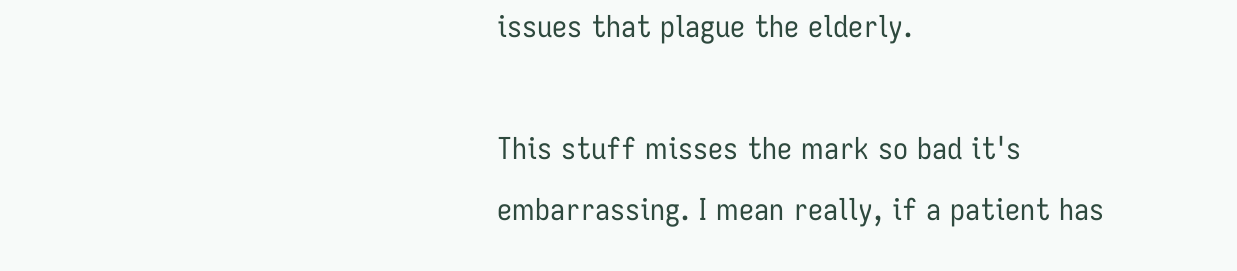issues that plague the elderly.

This stuff misses the mark so bad it's embarrassing. I mean really, if a patient has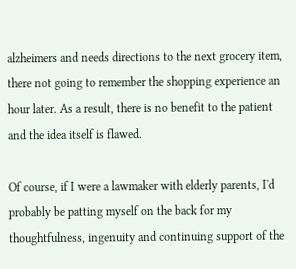alzheimers and needs directions to the next grocery item, there not going to remember the shopping experience an hour later. As a result, there is no benefit to the patient and the idea itself is flawed.

Of course, if I were a lawmaker with elderly parents, I'd probably be patting myself on the back for my thoughtfulness, ingenuity and continuing support of the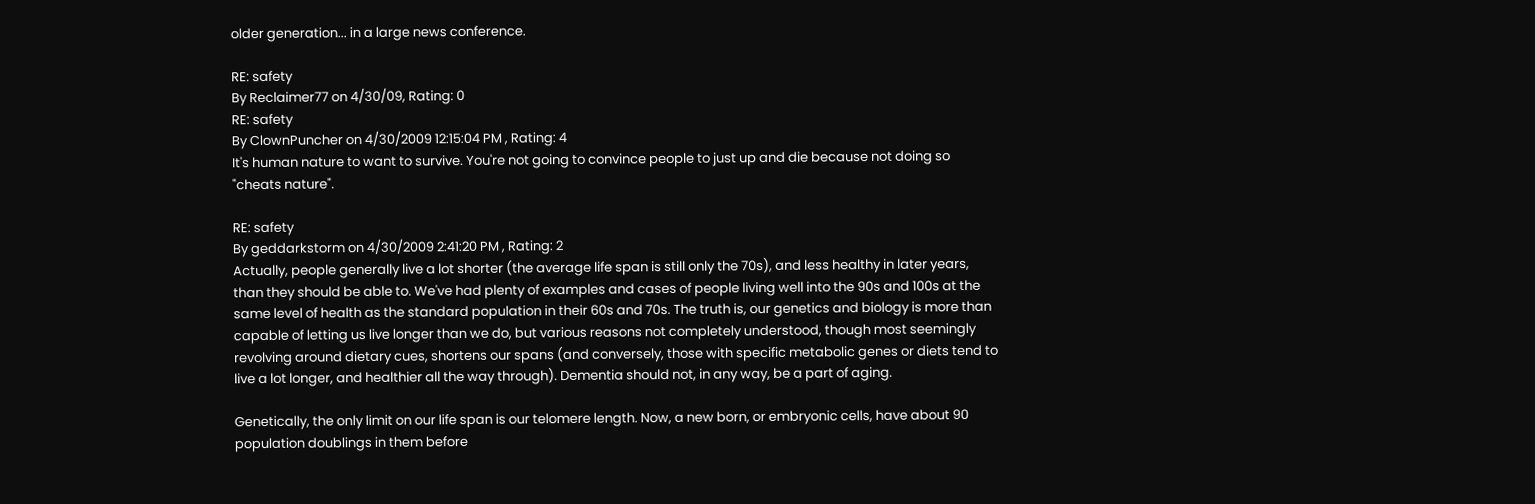older generation... in a large news conference.

RE: safety
By Reclaimer77 on 4/30/09, Rating: 0
RE: safety
By ClownPuncher on 4/30/2009 12:15:04 PM , Rating: 4
It's human nature to want to survive. You're not going to convince people to just up and die because not doing so "cheats nature".

RE: safety
By geddarkstorm on 4/30/2009 2:41:20 PM , Rating: 2
Actually, people generally live a lot shorter (the average life span is still only the 70s), and less healthy in later years, than they should be able to. We've had plenty of examples and cases of people living well into the 90s and 100s at the same level of health as the standard population in their 60s and 70s. The truth is, our genetics and biology is more than capable of letting us live longer than we do, but various reasons not completely understood, though most seemingly revolving around dietary cues, shortens our spans (and conversely, those with specific metabolic genes or diets tend to live a lot longer, and healthier all the way through). Dementia should not, in any way, be a part of aging.

Genetically, the only limit on our life span is our telomere length. Now, a new born, or embryonic cells, have about 90 population doublings in them before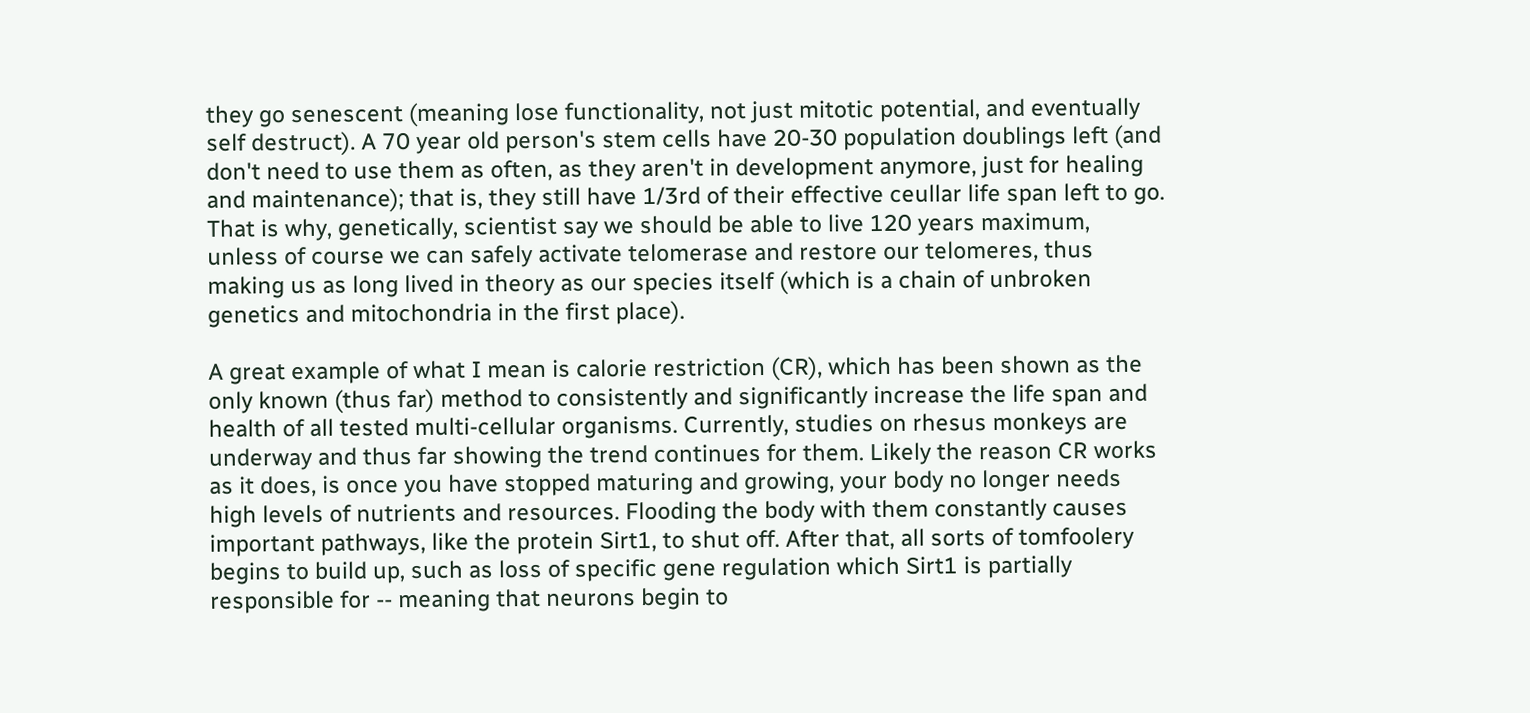they go senescent (meaning lose functionality, not just mitotic potential, and eventually self destruct). A 70 year old person's stem cells have 20-30 population doublings left (and don't need to use them as often, as they aren't in development anymore, just for healing and maintenance); that is, they still have 1/3rd of their effective ceullar life span left to go. That is why, genetically, scientist say we should be able to live 120 years maximum, unless of course we can safely activate telomerase and restore our telomeres, thus making us as long lived in theory as our species itself (which is a chain of unbroken genetics and mitochondria in the first place).

A great example of what I mean is calorie restriction (CR), which has been shown as the only known (thus far) method to consistently and significantly increase the life span and health of all tested multi-cellular organisms. Currently, studies on rhesus monkeys are underway and thus far showing the trend continues for them. Likely the reason CR works as it does, is once you have stopped maturing and growing, your body no longer needs high levels of nutrients and resources. Flooding the body with them constantly causes important pathways, like the protein Sirt1, to shut off. After that, all sorts of tomfoolery begins to build up, such as loss of specific gene regulation which Sirt1 is partially responsible for -- meaning that neurons begin to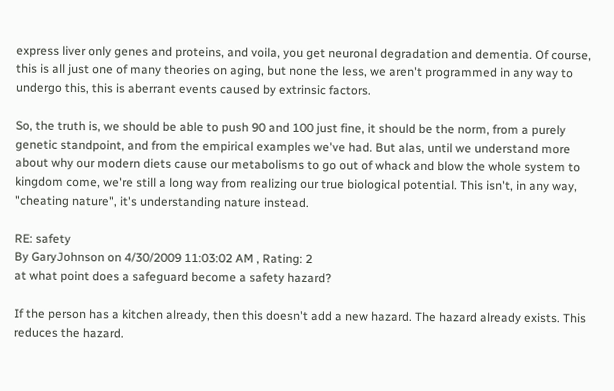express liver only genes and proteins, and voila, you get neuronal degradation and dementia. Of course, this is all just one of many theories on aging, but none the less, we aren't programmed in any way to undergo this, this is aberrant events caused by extrinsic factors.

So, the truth is, we should be able to push 90 and 100 just fine, it should be the norm, from a purely genetic standpoint, and from the empirical examples we've had. But alas, until we understand more about why our modern diets cause our metabolisms to go out of whack and blow the whole system to kingdom come, we're still a long way from realizing our true biological potential. This isn't, in any way, "cheating nature", it's understanding nature instead.

RE: safety
By GaryJohnson on 4/30/2009 11:03:02 AM , Rating: 2
at what point does a safeguard become a safety hazard?

If the person has a kitchen already, then this doesn't add a new hazard. The hazard already exists. This reduces the hazard.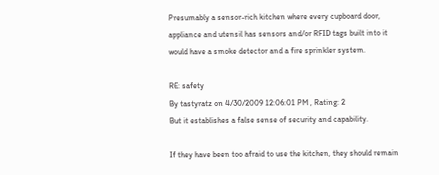Presumably a sensor-rich kitchen where every cupboard door, appliance and utensil has sensors and/or RFID tags built into it would have a smoke detector and a fire sprinkler system.

RE: safety
By tastyratz on 4/30/2009 12:06:01 PM , Rating: 2
But it establishes a false sense of security and capability.

If they have been too afraid to use the kitchen, they should remain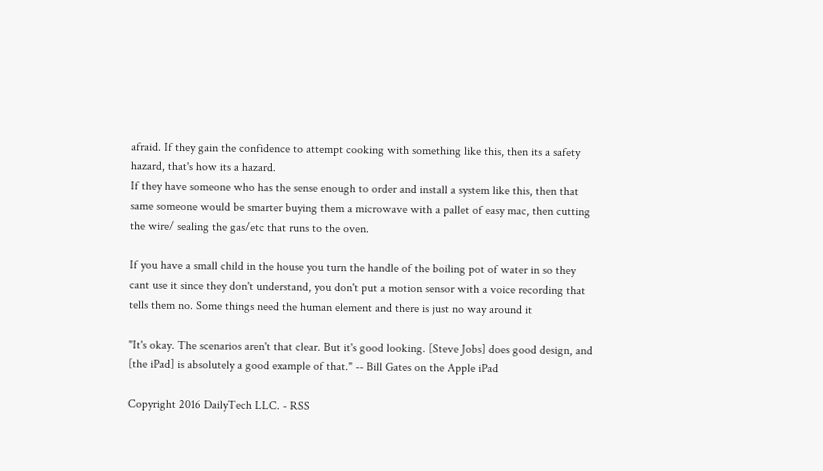afraid. If they gain the confidence to attempt cooking with something like this, then its a safety hazard, that's how its a hazard.
If they have someone who has the sense enough to order and install a system like this, then that same someone would be smarter buying them a microwave with a pallet of easy mac, then cutting the wire/ sealing the gas/etc that runs to the oven.

If you have a small child in the house you turn the handle of the boiling pot of water in so they cant use it since they don't understand, you don't put a motion sensor with a voice recording that tells them no. Some things need the human element and there is just no way around it

"It's okay. The scenarios aren't that clear. But it's good looking. [Steve Jobs] does good design, and [the iPad] is absolutely a good example of that." -- Bill Gates on the Apple iPad

Copyright 2016 DailyTech LLC. - RSS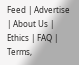Feed | Advertise | About Us | Ethics | FAQ | Terms,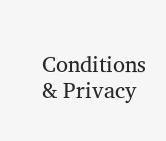Conditions & Privacy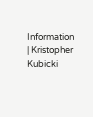Information | Kristopher Kubicki